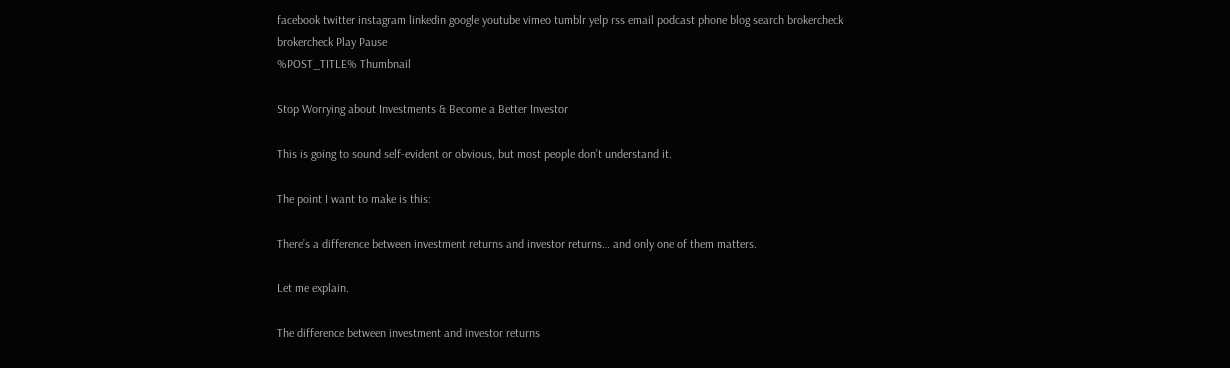facebook twitter instagram linkedin google youtube vimeo tumblr yelp rss email podcast phone blog search brokercheck brokercheck Play Pause
%POST_TITLE% Thumbnail

Stop Worrying about Investments & Become a Better Investor

This is going to sound self-evident or obvious, but most people don’t understand it.

The point I want to make is this:

There’s a difference between investment returns and investor returns… and only one of them matters.

Let me explain.

The difference between investment and investor returns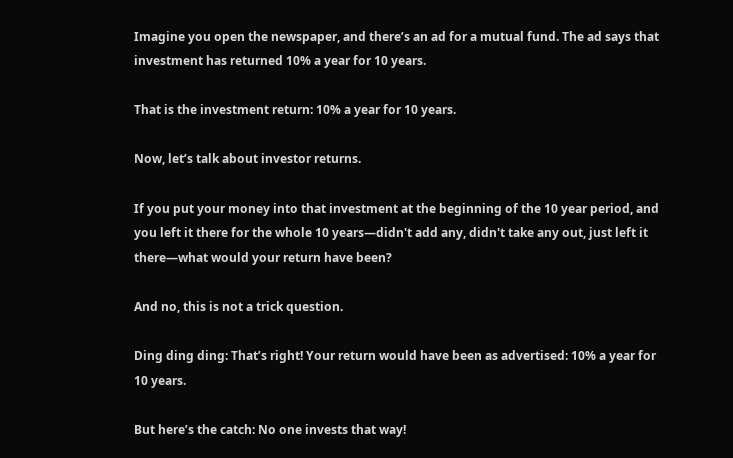Imagine you open the newspaper, and there’s an ad for a mutual fund. The ad says that investment has returned 10% a year for 10 years.

That is the investment return: 10% a year for 10 years.

Now, let’s talk about investor returns.

If you put your money into that investment at the beginning of the 10 year period, and you left it there for the whole 10 years—didn't add any, didn't take any out, just left it there—what would your return have been?

And no, this is not a trick question.

Ding ding ding: That’s right! Your return would have been as advertised: 10% a year for 10 years.

But here’s the catch: No one invests that way!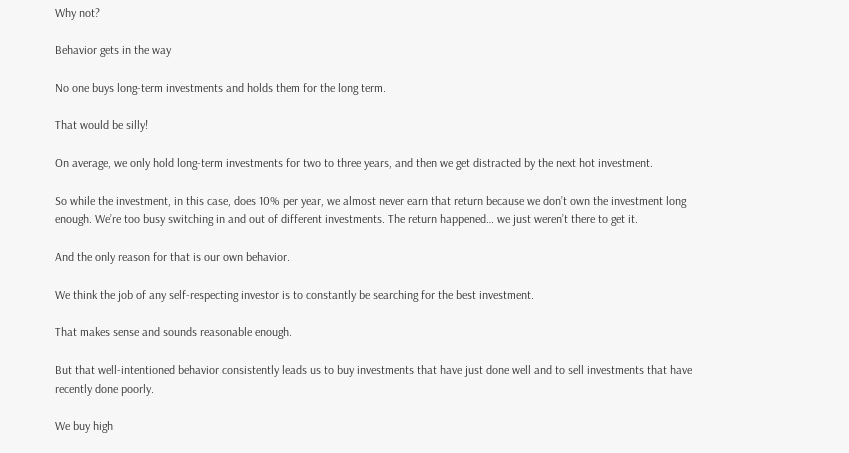Why not?

Behavior gets in the way

No one buys long-term investments and holds them for the long term.

That would be silly!

On average, we only hold long-term investments for two to three years, and then we get distracted by the next hot investment.

So while the investment, in this case, does 10% per year, we almost never earn that return because we don’t own the investment long enough. We’re too busy switching in and out of different investments. The return happened… we just weren’t there to get it.

And the only reason for that is our own behavior.

We think the job of any self-respecting investor is to constantly be searching for the best investment.

That makes sense and sounds reasonable enough.

But that well-intentioned behavior consistently leads us to buy investments that have just done well and to sell investments that have recently done poorly.

We buy high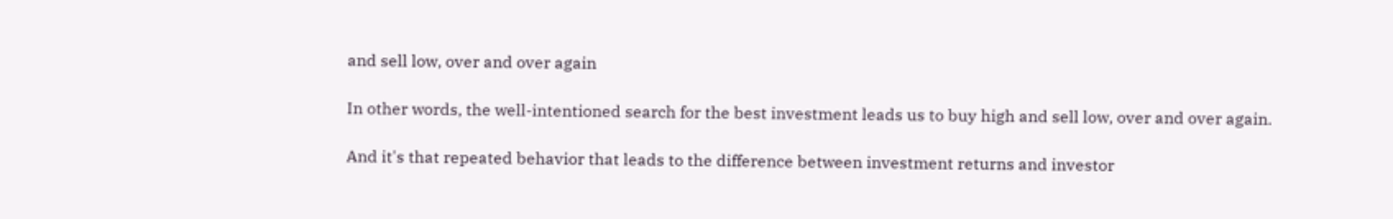and sell low, over and over again

In other words, the well-intentioned search for the best investment leads us to buy high and sell low, over and over again.

And it's that repeated behavior that leads to the difference between investment returns and investor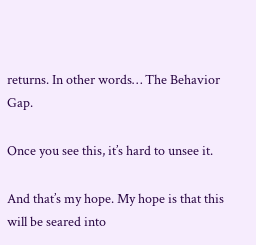returns. In other words… The Behavior Gap.

Once you see this, it’s hard to unsee it.

And that’s my hope. My hope is that this will be seared into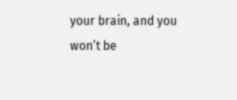your brain, and you won’t be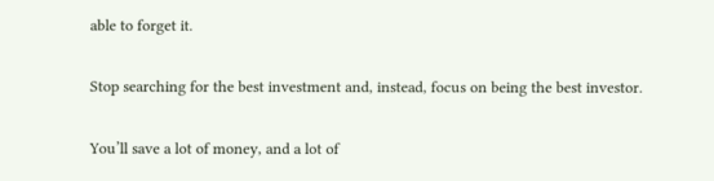able to forget it.

Stop searching for the best investment and, instead, focus on being the best investor.

You’ll save a lot of money, and a lot of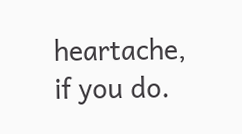heartache, if you do.